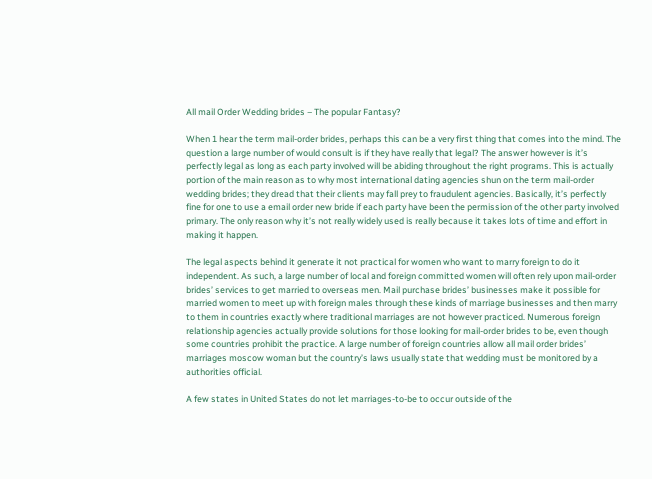All mail Order Wedding brides – The popular Fantasy?

When 1 hear the term mail-order brides, perhaps this can be a very first thing that comes into the mind. The question a large number of would consult is if they have really that legal? The answer however is it’s perfectly legal as long as each party involved will be abiding throughout the right programs. This is actually portion of the main reason as to why most international dating agencies shun on the term mail-order wedding brides; they dread that their clients may fall prey to fraudulent agencies. Basically, it’s perfectly fine for one to use a email order new bride if each party have been the permission of the other party involved primary. The only reason why it’s not really widely used is really because it takes lots of time and effort in making it happen.

The legal aspects behind it generate it not practical for women who want to marry foreign to do it independent. As such, a large number of local and foreign committed women will often rely upon mail-order brides’ services to get married to overseas men. Mail purchase brides’ businesses make it possible for married women to meet up with foreign males through these kinds of marriage businesses and then marry to them in countries exactly where traditional marriages are not however practiced. Numerous foreign relationship agencies actually provide solutions for those looking for mail-order brides to be, even though some countries prohibit the practice. A large number of foreign countries allow all mail order brides’ marriages moscow woman but the country’s laws usually state that wedding must be monitored by a authorities official.

A few states in United States do not let marriages-to-be to occur outside of the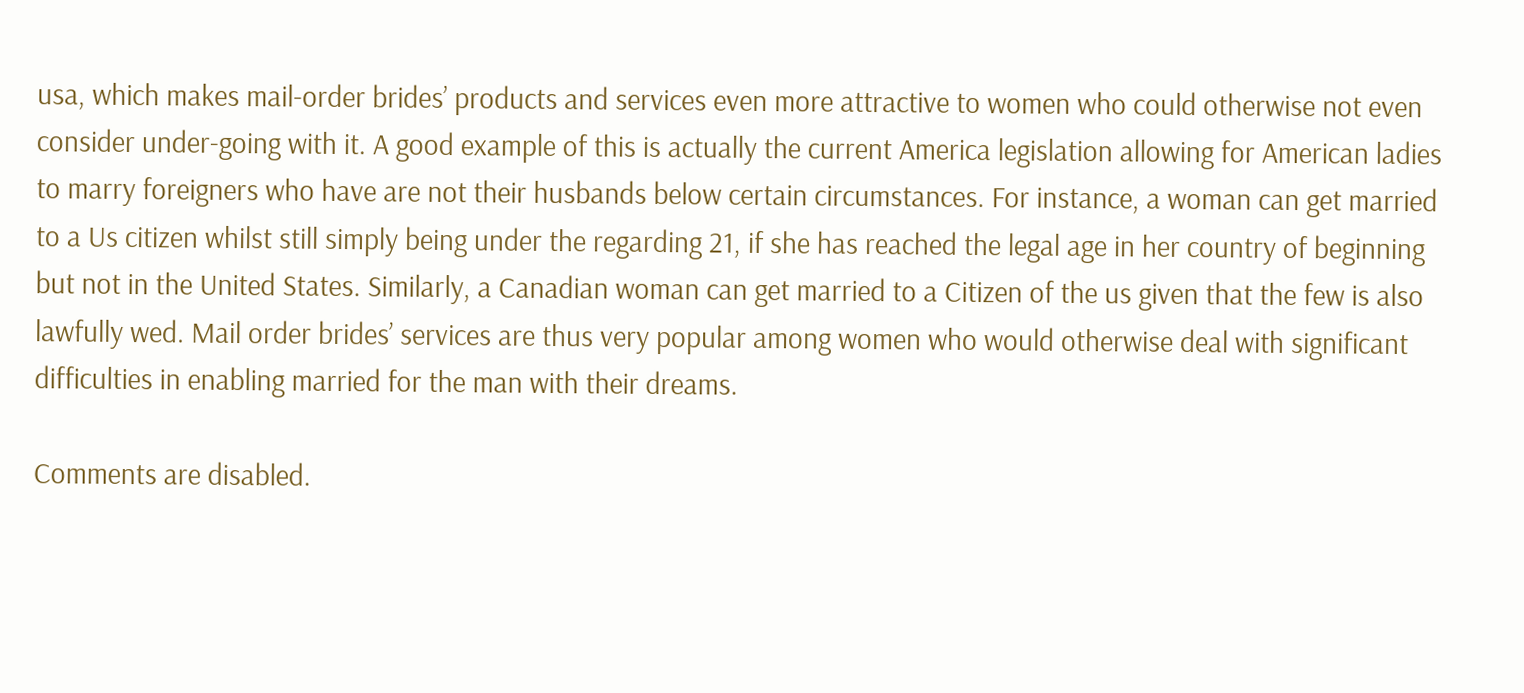usa, which makes mail-order brides’ products and services even more attractive to women who could otherwise not even consider under-going with it. A good example of this is actually the current America legislation allowing for American ladies to marry foreigners who have are not their husbands below certain circumstances. For instance, a woman can get married to a Us citizen whilst still simply being under the regarding 21, if she has reached the legal age in her country of beginning but not in the United States. Similarly, a Canadian woman can get married to a Citizen of the us given that the few is also lawfully wed. Mail order brides’ services are thus very popular among women who would otherwise deal with significant difficulties in enabling married for the man with their dreams.

Comments are disabled.